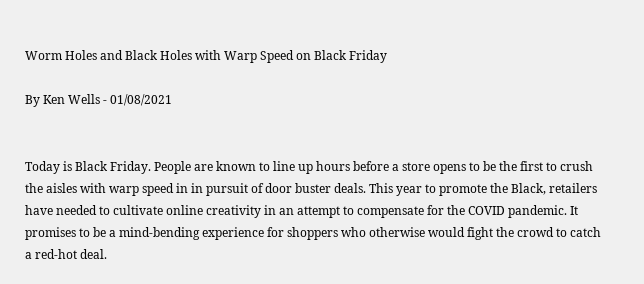Worm Holes and Black Holes with Warp Speed on Black Friday

By Ken Wells - 01/08/2021


Today is Black Friday. People are known to line up hours before a store opens to be the first to crush the aisles with warp speed in in pursuit of door buster deals. This year to promote the Black, retailers have needed to cultivate online creativity in an attempt to compensate for the COVID pandemic. It promises to be a mind-bending experience for shoppers who otherwise would fight the crowd to catch a red-hot deal.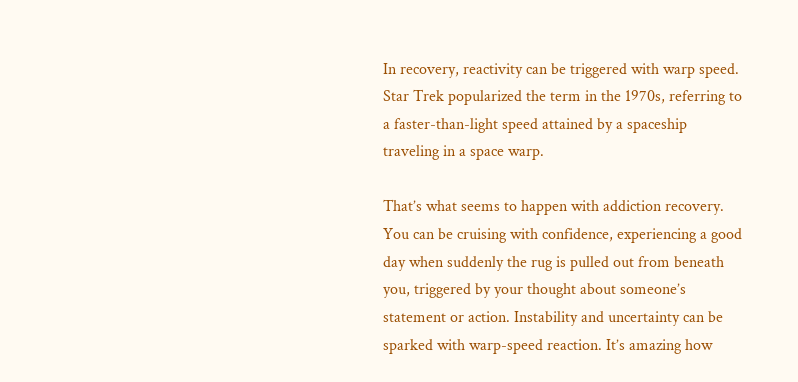In recovery, reactivity can be triggered with warp speed. Star Trek popularized the term in the 1970s, referring to a faster-than-light speed attained by a spaceship traveling in a space warp.

That’s what seems to happen with addiction recovery. You can be cruising with confidence, experiencing a good day when suddenly the rug is pulled out from beneath you, triggered by your thought about someone’s statement or action. Instability and uncertainty can be sparked with warp-speed reaction. It’s amazing how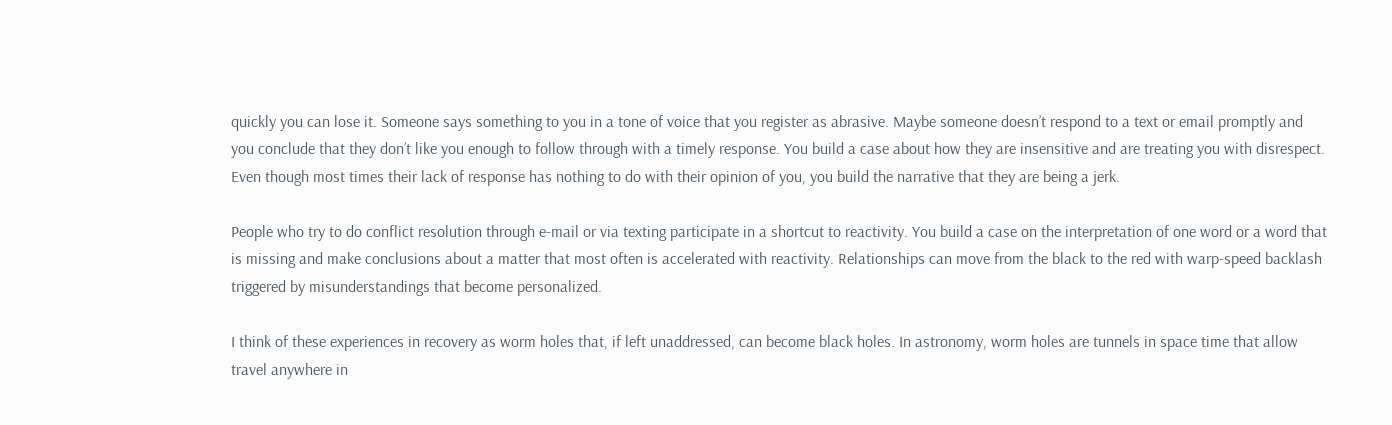quickly you can lose it. Someone says something to you in a tone of voice that you register as abrasive. Maybe someone doesn’t respond to a text or email promptly and you conclude that they don’t like you enough to follow through with a timely response. You build a case about how they are insensitive and are treating you with disrespect. Even though most times their lack of response has nothing to do with their opinion of you, you build the narrative that they are being a jerk.

People who try to do conflict resolution through e-mail or via texting participate in a shortcut to reactivity. You build a case on the interpretation of one word or a word that is missing and make conclusions about a matter that most often is accelerated with reactivity. Relationships can move from the black to the red with warp-speed backlash triggered by misunderstandings that become personalized.

I think of these experiences in recovery as worm holes that, if left unaddressed, can become black holes. In astronomy, worm holes are tunnels in space time that allow travel anywhere in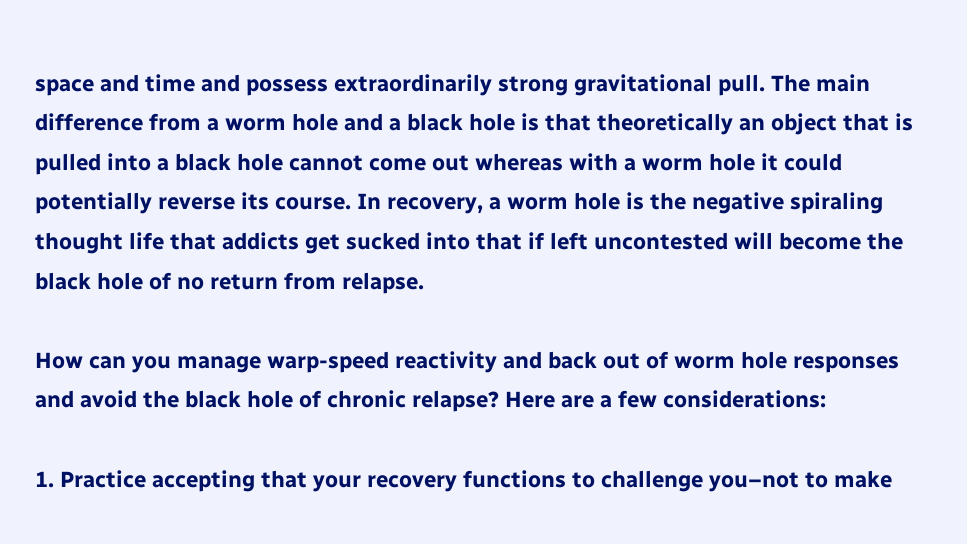space and time and possess extraordinarily strong gravitational pull. The main difference from a worm hole and a black hole is that theoretically an object that is pulled into a black hole cannot come out whereas with a worm hole it could potentially reverse its course. In recovery, a worm hole is the negative spiraling thought life that addicts get sucked into that if left uncontested will become the black hole of no return from relapse.

How can you manage warp-speed reactivity and back out of worm hole responses and avoid the black hole of chronic relapse? Here are a few considerations:

1. Practice accepting that your recovery functions to challenge you–not to make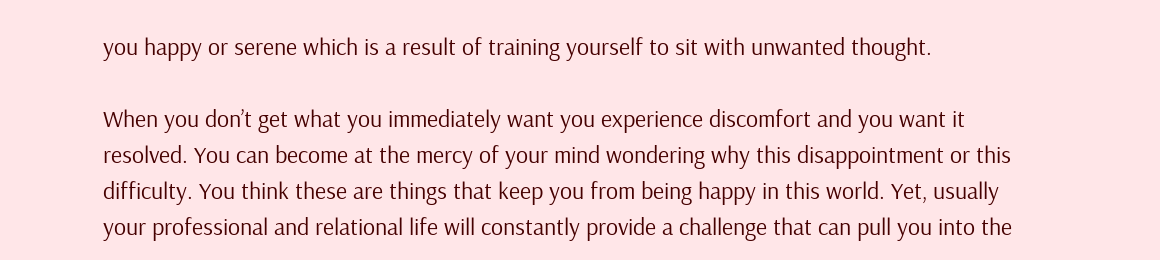you happy or serene which is a result of training yourself to sit with unwanted thought.

When you don’t get what you immediately want you experience discomfort and you want it resolved. You can become at the mercy of your mind wondering why this disappointment or this difficulty. You think these are things that keep you from being happy in this world. Yet, usually your professional and relational life will constantly provide a challenge that can pull you into the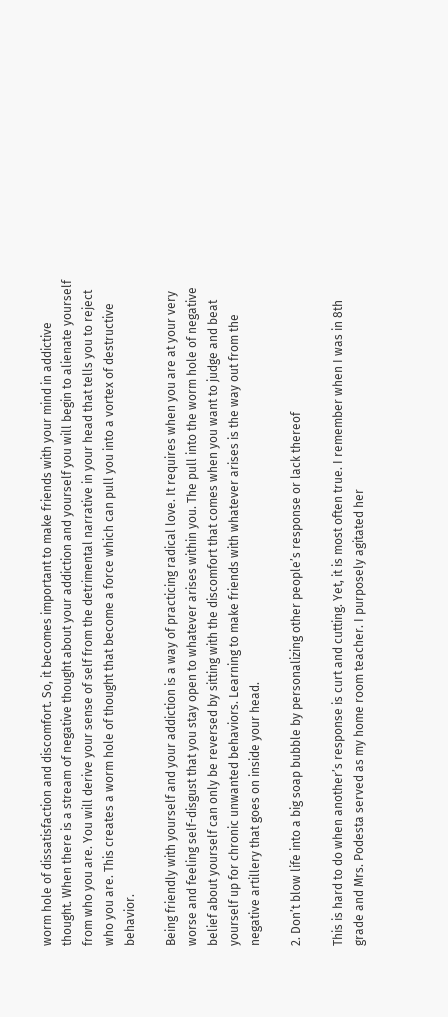worm hole of dissatisfaction and discomfort. So, it becomes important to make friends with your mind in addictive thought. When there is a stream of negative thought about your addiction and yourself you will begin to alienate yourself from who you are. You will derive your sense of self from the detrimental narrative in your head that tells you to reject who you are. This creates a worm hole of thought that become a force which can pull you into a vortex of destructive behavior.

Being friendly with yourself and your addiction is a way of practicing radical love. It requires when you are at your very worse and feeling self-disgust that you stay open to whatever arises within you. The pull into the worm hole of negative belief about yourself can only be reversed by sitting with the discomfort that comes when you want to judge and beat yourself up for chronic unwanted behaviors. Learning to make friends with whatever arises is the way out from the negative artillery that goes on inside your head.

2. Don’t blow life into a big soap bubble by personalizing other people’s response or lack thereof

This is hard to do when another’s response is curt and cutting. Yet, it is most often true. I remember when I was in 8th grade and Mrs. Podesta served as my home room teacher. I purposely agitated her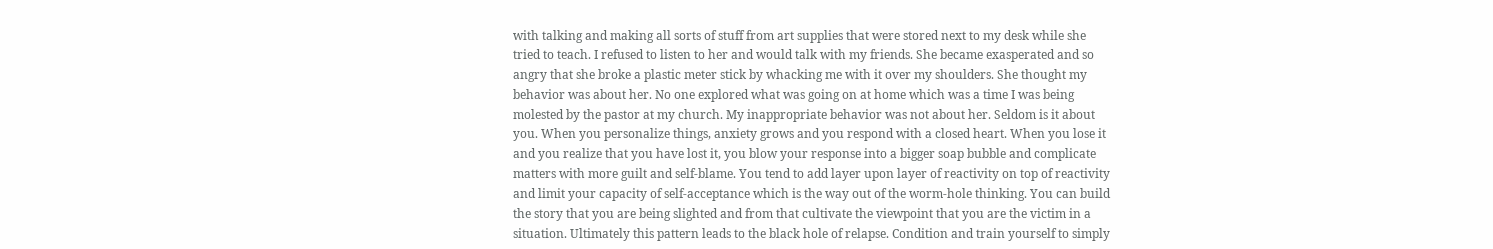with talking and making all sorts of stuff from art supplies that were stored next to my desk while she tried to teach. I refused to listen to her and would talk with my friends. She became exasperated and so angry that she broke a plastic meter stick by whacking me with it over my shoulders. She thought my behavior was about her. No one explored what was going on at home which was a time I was being molested by the pastor at my church. My inappropriate behavior was not about her. Seldom is it about you. When you personalize things, anxiety grows and you respond with a closed heart. When you lose it and you realize that you have lost it, you blow your response into a bigger soap bubble and complicate matters with more guilt and self-blame. You tend to add layer upon layer of reactivity on top of reactivity and limit your capacity of self-acceptance which is the way out of the worm-hole thinking. You can build the story that you are being slighted and from that cultivate the viewpoint that you are the victim in a situation. Ultimately this pattern leads to the black hole of relapse. Condition and train yourself to simply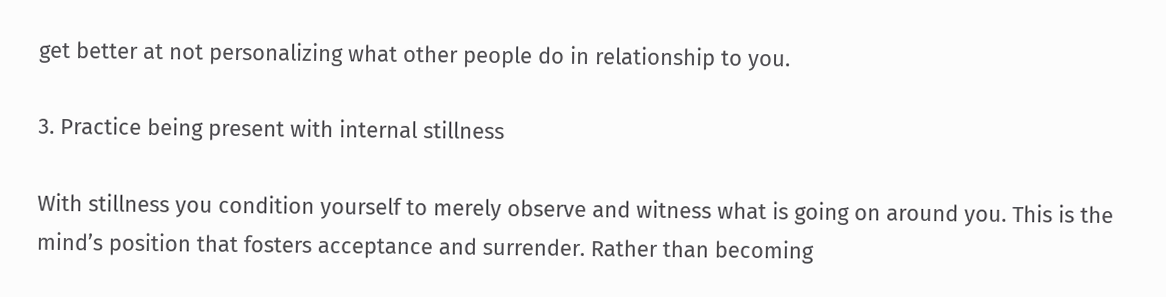get better at not personalizing what other people do in relationship to you.

3. Practice being present with internal stillness

With stillness you condition yourself to merely observe and witness what is going on around you. This is the mind’s position that fosters acceptance and surrender. Rather than becoming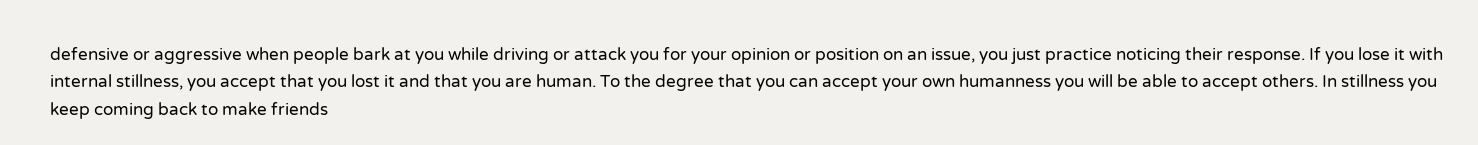defensive or aggressive when people bark at you while driving or attack you for your opinion or position on an issue, you just practice noticing their response. If you lose it with internal stillness, you accept that you lost it and that you are human. To the degree that you can accept your own humanness you will be able to accept others. In stillness you keep coming back to make friends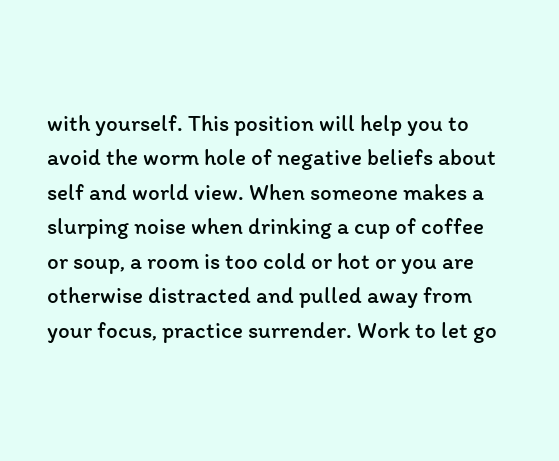with yourself. This position will help you to avoid the worm hole of negative beliefs about self and world view. When someone makes a slurping noise when drinking a cup of coffee or soup, a room is too cold or hot or you are otherwise distracted and pulled away from your focus, practice surrender. Work to let go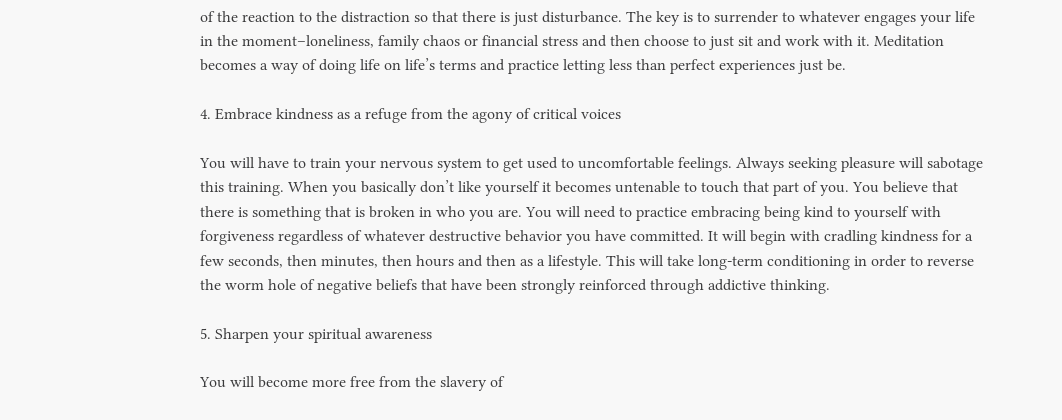of the reaction to the distraction so that there is just disturbance. The key is to surrender to whatever engages your life in the moment–loneliness, family chaos or financial stress and then choose to just sit and work with it. Meditation becomes a way of doing life on life’s terms and practice letting less than perfect experiences just be.

4. Embrace kindness as a refuge from the agony of critical voices

You will have to train your nervous system to get used to uncomfortable feelings. Always seeking pleasure will sabotage this training. When you basically don’t like yourself it becomes untenable to touch that part of you. You believe that there is something that is broken in who you are. You will need to practice embracing being kind to yourself with forgiveness regardless of whatever destructive behavior you have committed. It will begin with cradling kindness for a few seconds, then minutes, then hours and then as a lifestyle. This will take long-term conditioning in order to reverse the worm hole of negative beliefs that have been strongly reinforced through addictive thinking.

5. Sharpen your spiritual awareness

You will become more free from the slavery of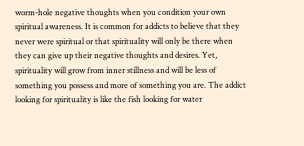worm-hole negative thoughts when you condition your own spiritual awareness. It is common for addicts to believe that they never were spiritual or that spirituality will only be there when they can give up their negative thoughts and desires. Yet, spirituality will grow from inner stillness and will be less of something you possess and more of something you are. The addict looking for spirituality is like the fish looking for water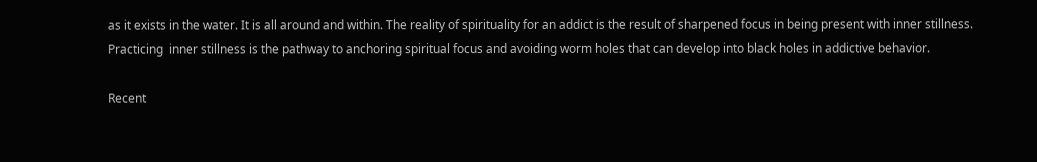as it exists in the water. It is all around and within. The reality of spirituality for an addict is the result of sharpened focus in being present with inner stillness. Practicing  inner stillness is the pathway to anchoring spiritual focus and avoiding worm holes that can develop into black holes in addictive behavior.

Recent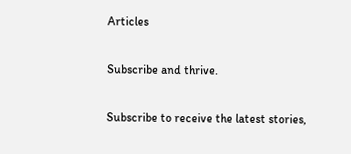Articles

Subscribe and thrive.

Subscribe to receive the latest stories,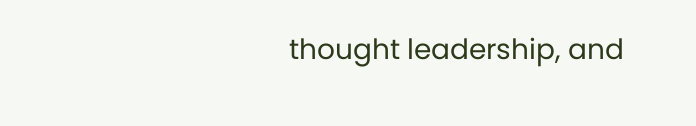thought leadership, and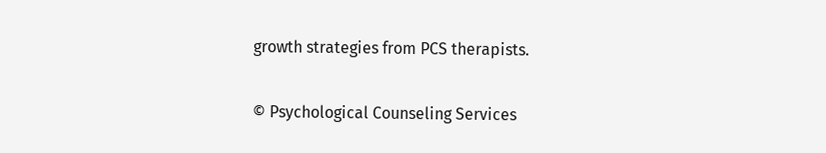growth strategies from PCS therapists.

© Psychological Counseling Services